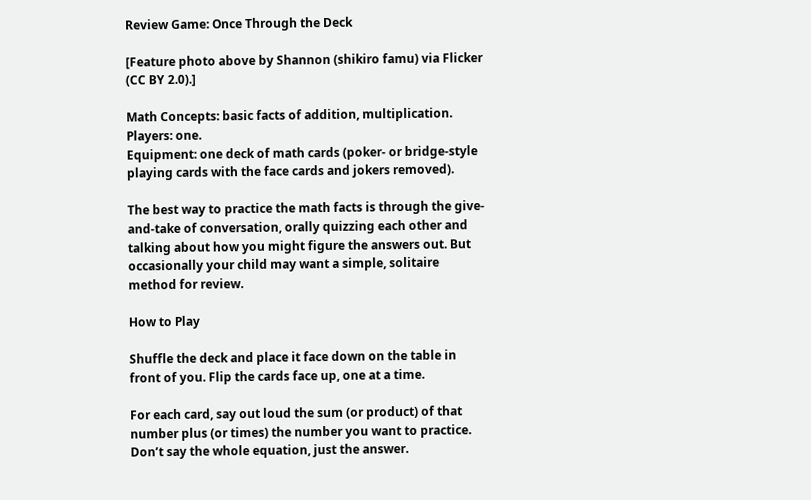Review Game: Once Through the Deck

[Feature photo above by Shannon (shikiro famu) via Flicker (CC BY 2.0).]

Math Concepts: basic facts of addition, multiplication.
Players: one.
Equipment: one deck of math cards (poker- or bridge-style playing cards with the face cards and jokers removed).

The best way to practice the math facts is through the give-and-take of conversation, orally quizzing each other and talking about how you might figure the answers out. But occasionally your child may want a simple, solitaire method for review.

How to Play

Shuffle the deck and place it face down on the table in front of you. Flip the cards face up, one at a time.

For each card, say out loud the sum (or product) of that number plus (or times) the number you want to practice. Don’t say the whole equation, just the answer.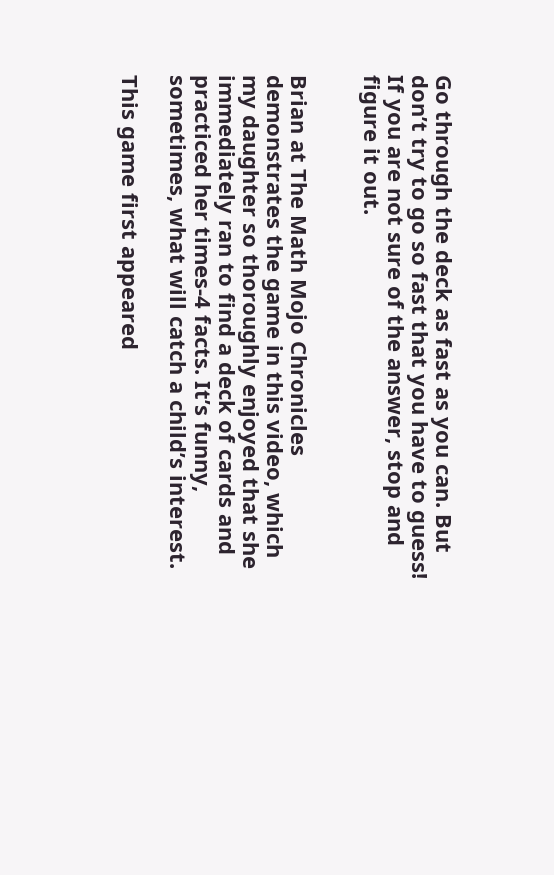Go through the deck as fast as you can. But don’t try to go so fast that you have to guess! If you are not sure of the answer, stop and figure it out.


Brian at The Math Mojo Chronicles demonstrates the game in this video, which my daughter so thoroughly enjoyed that she immediately ran to find a deck of cards and practiced her times-4 facts. It’s funny, sometimes, what will catch a child’s interest.

This game first appeared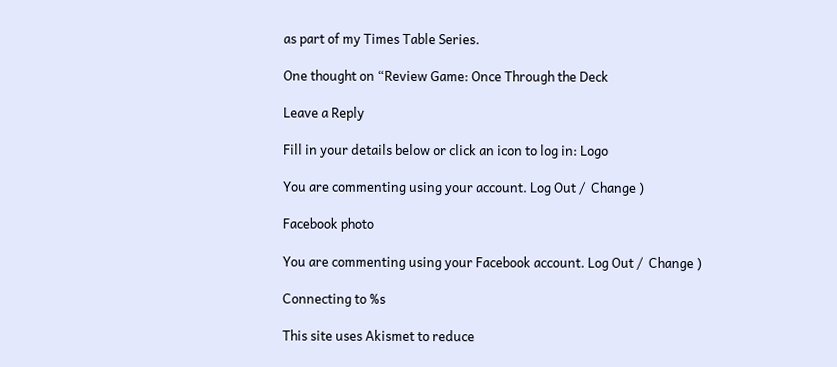as part of my Times Table Series.

One thought on “Review Game: Once Through the Deck

Leave a Reply

Fill in your details below or click an icon to log in: Logo

You are commenting using your account. Log Out /  Change )

Facebook photo

You are commenting using your Facebook account. Log Out /  Change )

Connecting to %s

This site uses Akismet to reduce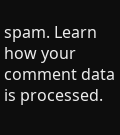spam. Learn how your comment data is processed.